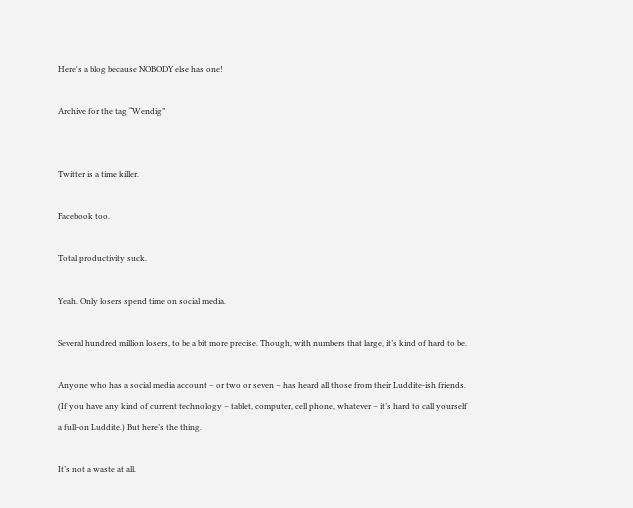Here's a blog because NOBODY else has one!

Archive for the tag “Wendig”


Twitter is a time killer.

Facebook too.

Total productivity suck.

Yeah. Only losers spend time on social media.

Several hundred million losers, to be a bit more precise. Though, with numbers that large, it’s kind of hard to be.

Anyone who has a social media account – or two or seven – has heard all those from their Luddite-ish friends. (If you have any kind of current technology – tablet, computer, cell phone, whatever – it’s hard to call yourself a full-on Luddite.) But here’s the thing.

It’s not a waste at all.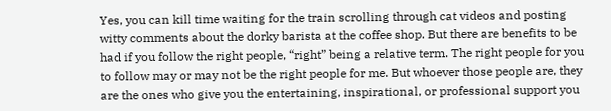Yes, you can kill time waiting for the train scrolling through cat videos and posting witty comments about the dorky barista at the coffee shop. But there are benefits to be had if you follow the right people, “right” being a relative term. The right people for you to follow may or may not be the right people for me. But whoever those people are, they are the ones who give you the entertaining, inspirational, or professional support you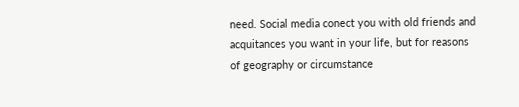need. Social media conect you with old friends and acquitances you want in your life, but for reasons of geography or circumstance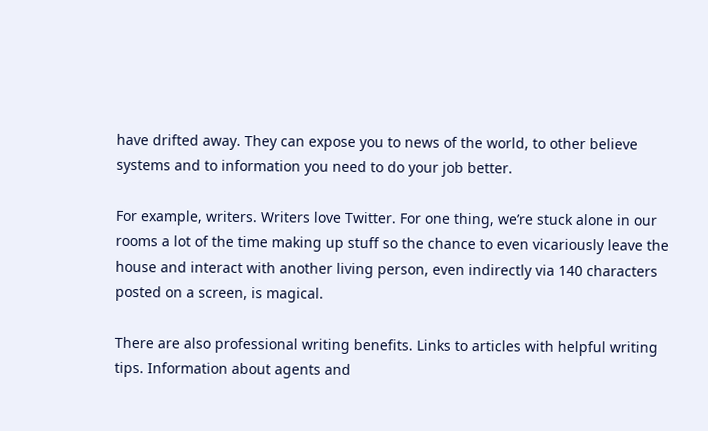have drifted away. They can expose you to news of the world, to other believe systems and to information you need to do your job better.

For example, writers. Writers love Twitter. For one thing, we’re stuck alone in our rooms a lot of the time making up stuff so the chance to even vicariously leave the house and interact with another living person, even indirectly via 140 characters posted on a screen, is magical.

There are also professional writing benefits. Links to articles with helpful writing tips. Information about agents and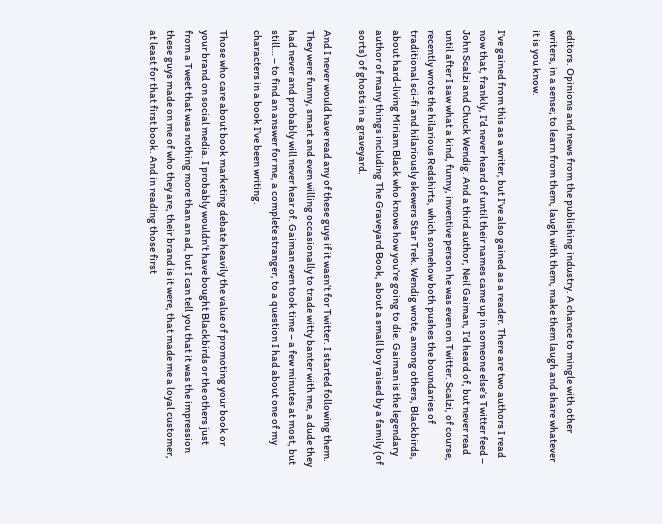editors. Opinions and news from the publishing industry. A chance to mingle with other writers, in a sense; to learn from them, laugh with them, make them laugh and share whatever it is you know.

I’ve gained from this as a writer, but I’ve also gained as a reader. There are two authors I read now that, frankly, I’d never heard of until their names came up in someone else’s Twitter feed – John Scalzi and Chuck Wendig. And a third author, Neil Gaiman, I’d heard of, but never read until after I saw what a kind, funny, inventive person he was even on Twitter. Scalzi, of course, recently wrote the hilarious Redshirts, which somehow both pushes the boundaries of traditional sci-fi and hilariously skewers Star Trek. Wendig wrote, among others, Blackbirds, about hard-living Miriam Black who knows how you’re going to die. Gaiman is the legendary author of many things including The Graveyard Book, about a small boy raised by a family (of sorts) of ghosts in a graveyard.

And I never would have read any of these guys if it wasn’t for Twitter. I started following them. They were funny, smart and even willing occasionally to trade witty banter with me, a dude they had never and probably will never hear of. Gaiman even took time – a few minutes at most, but still… – to find an answer for me, a complete stranger, to a question I had about one of my characters in a book I’ve been writing.

Those who care about book marketing debate heavily the value of promoting your book or your brand on social media. I probably wouldn’t have bought Blackbirds or the others just from a Tweet that was nothing more than an ad, but I can tell you that it was the impression these guys made on me of who they are, their brand is it were, that made me a loyal customer, at least for that first book. And in reading those first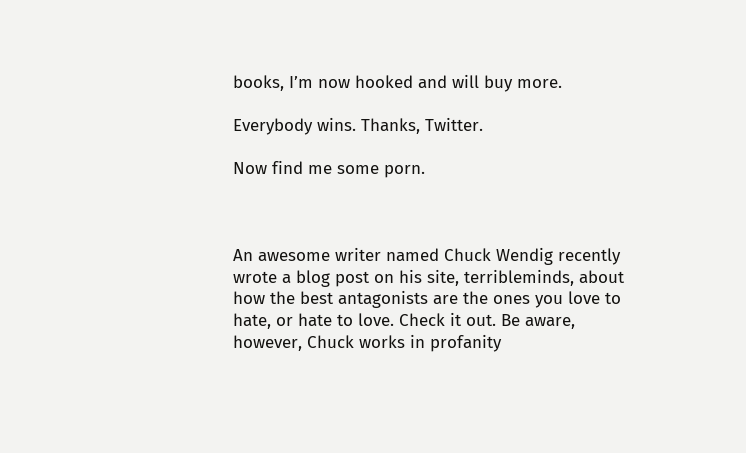books, I’m now hooked and will buy more.

Everybody wins. Thanks, Twitter.

Now find me some porn.



An awesome writer named Chuck Wendig recently wrote a blog post on his site, terribleminds, about how the best antagonists are the ones you love to hate, or hate to love. Check it out. Be aware, however, Chuck works in profanity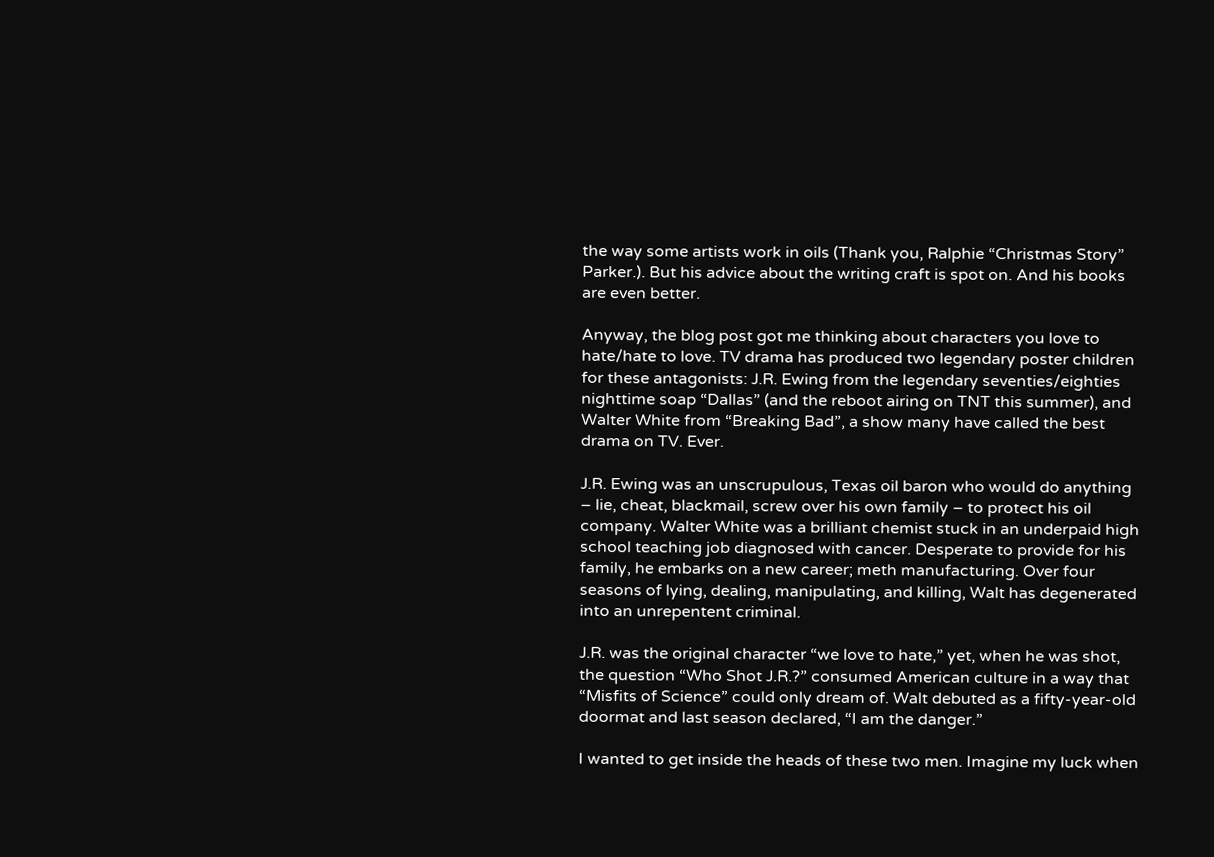the way some artists work in oils (Thank you, Ralphie “Christmas Story” Parker.). But his advice about the writing craft is spot on. And his books are even better.

Anyway, the blog post got me thinking about characters you love to hate/hate to love. TV drama has produced two legendary poster children for these antagonists: J.R. Ewing from the legendary seventies/eighties nighttime soap “Dallas” (and the reboot airing on TNT this summer), and Walter White from “Breaking Bad”, a show many have called the best drama on TV. Ever.

J.R. Ewing was an unscrupulous, Texas oil baron who would do anything – lie, cheat, blackmail, screw over his own family – to protect his oil company. Walter White was a brilliant chemist stuck in an underpaid high school teaching job diagnosed with cancer. Desperate to provide for his family, he embarks on a new career; meth manufacturing. Over four seasons of lying, dealing, manipulating, and killing, Walt has degenerated into an unrepentent criminal.

J.R. was the original character “we love to hate,” yet, when he was shot, the question “Who Shot J.R.?” consumed American culture in a way that “Misfits of Science” could only dream of. Walt debuted as a fifty-year-old doormat and last season declared, “I am the danger.”

I wanted to get inside the heads of these two men. Imagine my luck when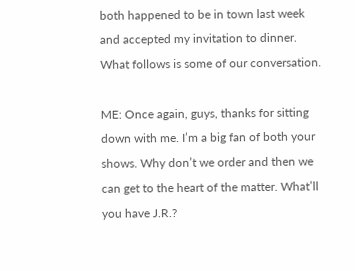both happened to be in town last week and accepted my invitation to dinner. What follows is some of our conversation.

ME: Once again, guys, thanks for sitting down with me. I’m a big fan of both your shows. Why don’t we order and then we can get to the heart of the matter. What’ll you have J.R.?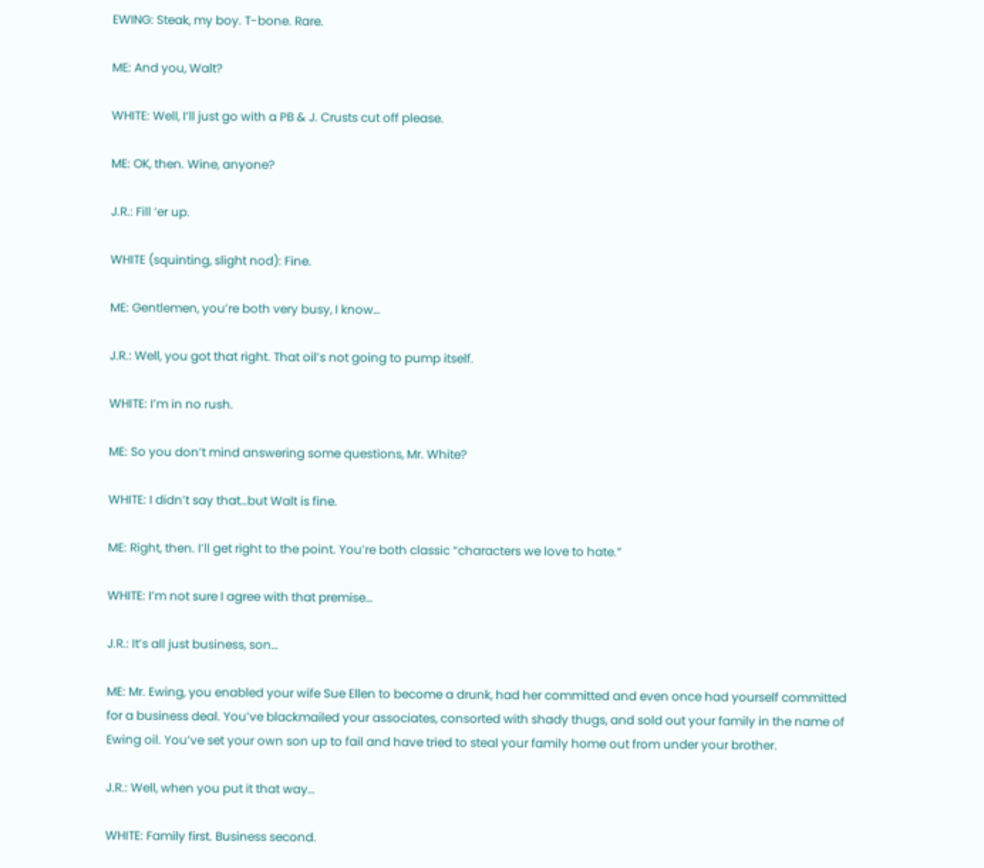EWING: Steak, my boy. T-bone. Rare.

ME: And you, Walt?

WHITE: Well, I’ll just go with a PB & J. Crusts cut off please.

ME: OK, then. Wine, anyone?

J.R.: Fill ‘er up.

WHITE (squinting, slight nod): Fine.

ME: Gentlemen, you’re both very busy, I know…

J.R.: Well, you got that right. That oil’s not going to pump itself.

WHITE: I’m in no rush.

ME: So you don’t mind answering some questions, Mr. White?

WHITE: I didn’t say that…but Walt is fine.

ME: Right, then. I’ll get right to the point. You’re both classic “characters we love to hate.”

WHITE: I’m not sure I agree with that premise…

J.R.: It’s all just business, son…

ME: Mr. Ewing, you enabled your wife Sue Ellen to become a drunk, had her committed and even once had yourself committed for a business deal. You’ve blackmailed your associates, consorted with shady thugs, and sold out your family in the name of Ewing oil. You’ve set your own son up to fail and have tried to steal your family home out from under your brother.

J.R.: Well, when you put it that way…

WHITE: Family first. Business second.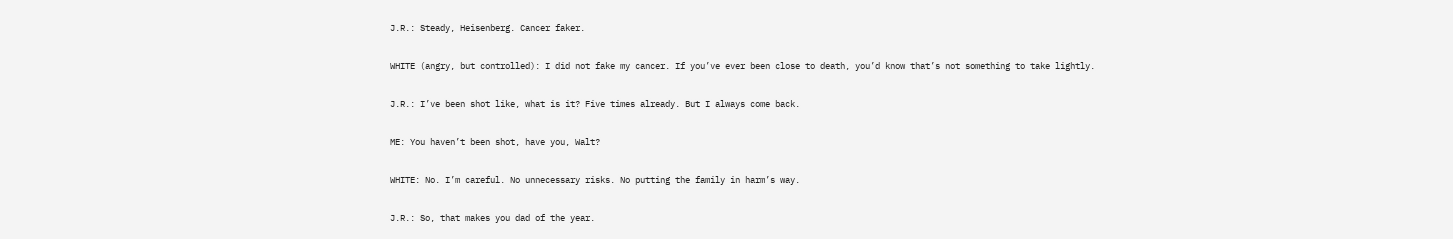J.R.: Steady, Heisenberg. Cancer faker.

WHITE (angry, but controlled): I did not fake my cancer. If you’ve ever been close to death, you’d know that’s not something to take lightly.

J.R.: I’ve been shot like, what is it? Five times already. But I always come back.

ME: You haven’t been shot, have you, Walt?

WHITE: No. I’m careful. No unnecessary risks. No putting the family in harm’s way.

J.R.: So, that makes you dad of the year.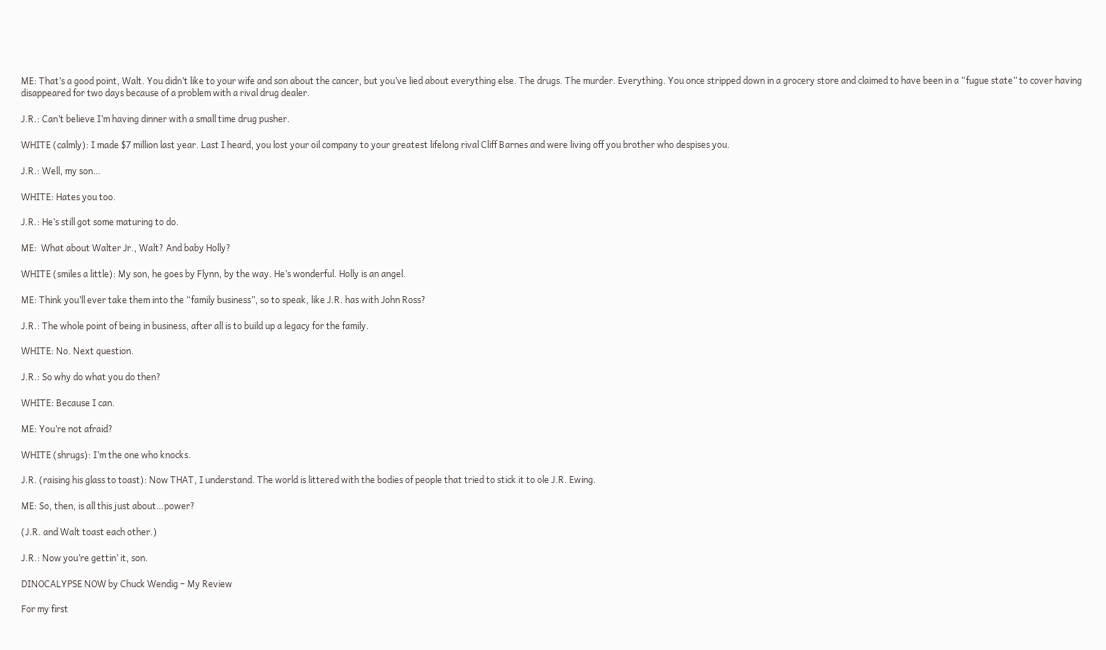ME: That’s a good point, Walt. You didn’t like to your wife and son about the cancer, but you’ve lied about everything else. The drugs. The murder. Everything. You once stripped down in a grocery store and claimed to have been in a “fugue state” to cover having disappeared for two days because of a problem with a rival drug dealer.

J.R.: Can’t believe I’m having dinner with a small time drug pusher.

WHITE (calmly): I made $7 million last year. Last I heard, you lost your oil company to your greatest lifelong rival Cliff Barnes and were living off you brother who despises you.

J.R.: Well, my son…

WHITE: Hates you too.

J.R.: He’s still got some maturing to do.

ME:  What about Walter Jr., Walt? And baby Holly?

WHITE (smiles a little): My son, he goes by Flynn, by the way. He’s wonderful. Holly is an angel.

ME: Think you’ll ever take them into the “family business”, so to speak, like J.R. has with John Ross?

J.R.: The whole point of being in business, after all is to build up a legacy for the family.

WHITE: No. Next question.

J.R.: So why do what you do then?

WHITE: Because I can.

ME: You’re not afraid?

WHITE (shrugs): I’m the one who knocks.

J.R. (raising his glass to toast): Now THAT, I understand. The world is littered with the bodies of people that tried to stick it to ole J.R. Ewing.

ME: So, then, is all this just about…power?

(J.R. and Walt toast each other.)

J.R.: Now you’re gettin’ it, son.

DINOCALYPSE NOW by Chuck Wendig – My Review

For my first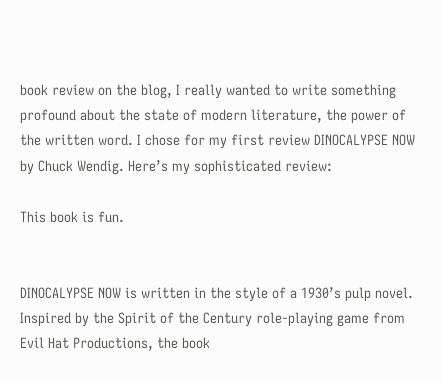book review on the blog, I really wanted to write something profound about the state of modern literature, the power of the written word. I chose for my first review DINOCALYPSE NOW by Chuck Wendig. Here’s my sophisticated review:

This book is fun.


DINOCALYPSE NOW is written in the style of a 1930’s pulp novel. Inspired by the Spirit of the Century role-playing game from Evil Hat Productions, the book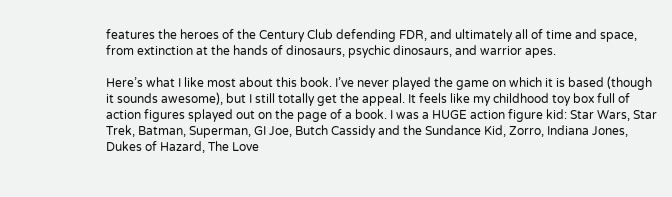features the heroes of the Century Club defending FDR, and ultimately all of time and space, from extinction at the hands of dinosaurs, psychic dinosaurs, and warrior apes.

Here’s what I like most about this book. I’ve never played the game on which it is based (though it sounds awesome), but I still totally get the appeal. It feels like my childhood toy box full of action figures splayed out on the page of a book. I was a HUGE action figure kid: Star Wars, Star Trek, Batman, Superman, GI Joe, Butch Cassidy and the Sundance Kid, Zorro, Indiana Jones, Dukes of Hazard, The Love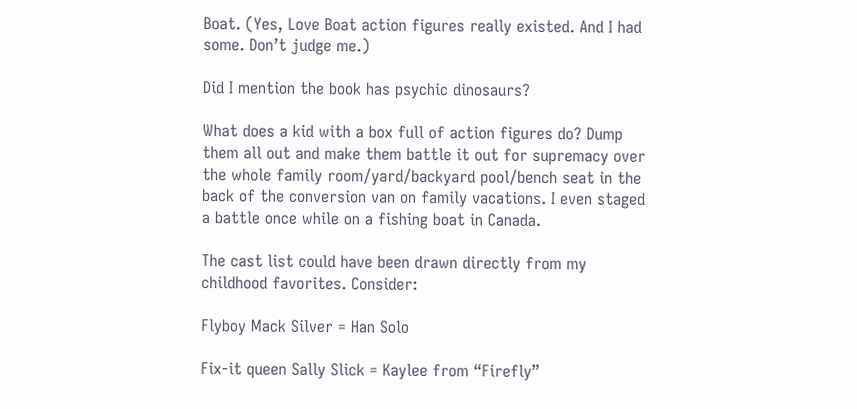Boat. (Yes, Love Boat action figures really existed. And I had some. Don’t judge me.)

Did I mention the book has psychic dinosaurs?

What does a kid with a box full of action figures do? Dump them all out and make them battle it out for supremacy over the whole family room/yard/backyard pool/bench seat in the back of the conversion van on family vacations. I even staged a battle once while on a fishing boat in Canada.

The cast list could have been drawn directly from my childhood favorites. Consider:

Flyboy Mack Silver = Han Solo

Fix-it queen Sally Slick = Kaylee from “Firefly”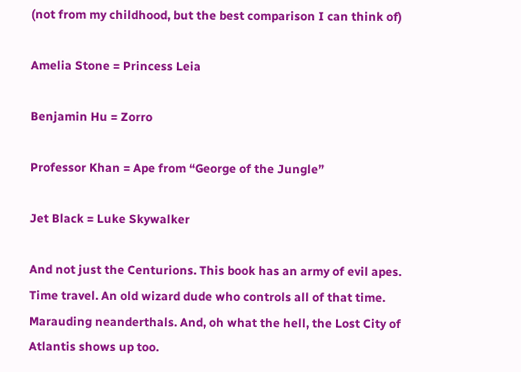(not from my childhood, but the best comparison I can think of)

Amelia Stone = Princess Leia

Benjamin Hu = Zorro

Professor Khan = Ape from “George of the Jungle”

Jet Black = Luke Skywalker

And not just the Centurions. This book has an army of evil apes. Time travel. An old wizard dude who controls all of that time. Marauding neanderthals. And, oh what the hell, the Lost City of Atlantis shows up too.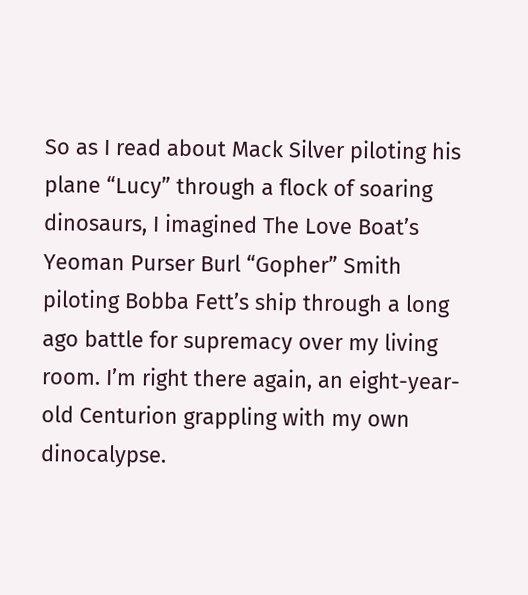So as I read about Mack Silver piloting his plane “Lucy” through a flock of soaring dinosaurs, I imagined The Love Boat’s Yeoman Purser Burl “Gopher” Smith piloting Bobba Fett’s ship through a long ago battle for supremacy over my living room. I’m right there again, an eight-year-old Centurion grappling with my own dinocalypse.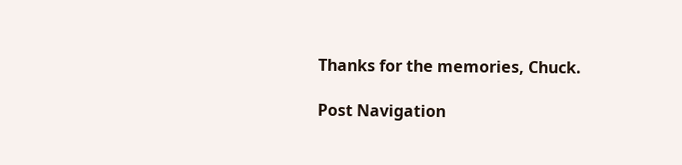Thanks for the memories, Chuck.

Post Navigation